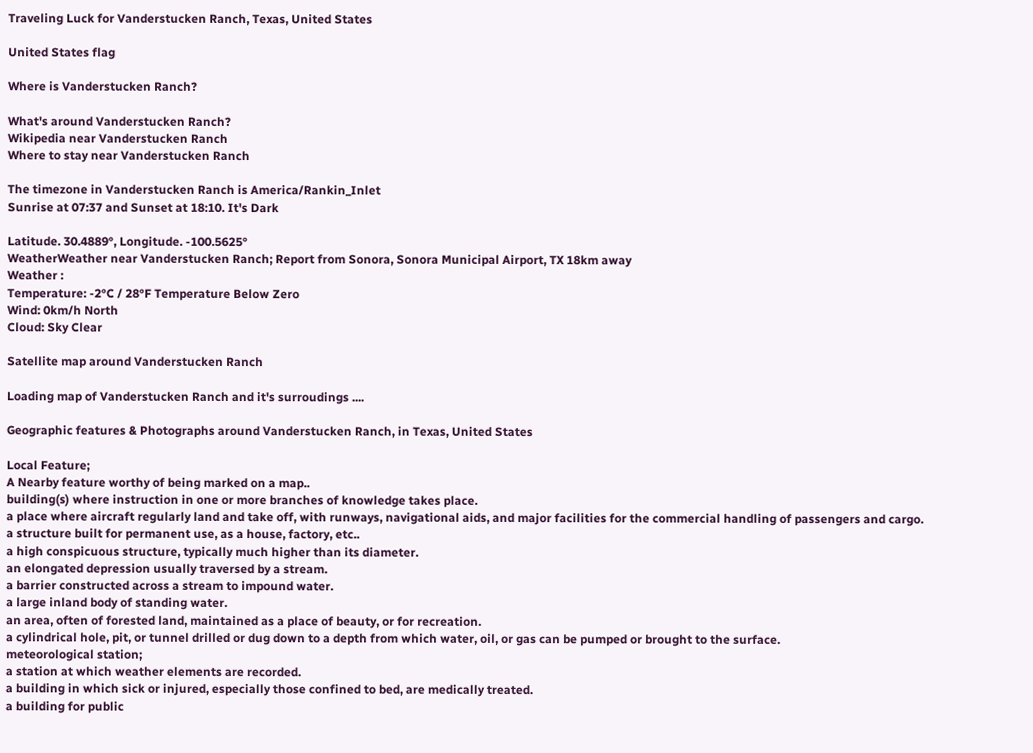Traveling Luck for Vanderstucken Ranch, Texas, United States

United States flag

Where is Vanderstucken Ranch?

What's around Vanderstucken Ranch?
Wikipedia near Vanderstucken Ranch
Where to stay near Vanderstucken Ranch

The timezone in Vanderstucken Ranch is America/Rankin_Inlet
Sunrise at 07:37 and Sunset at 18:10. It's Dark

Latitude. 30.4889°, Longitude. -100.5625°
WeatherWeather near Vanderstucken Ranch; Report from Sonora, Sonora Municipal Airport, TX 18km away
Weather :
Temperature: -2°C / 28°F Temperature Below Zero
Wind: 0km/h North
Cloud: Sky Clear

Satellite map around Vanderstucken Ranch

Loading map of Vanderstucken Ranch and it's surroudings ....

Geographic features & Photographs around Vanderstucken Ranch, in Texas, United States

Local Feature;
A Nearby feature worthy of being marked on a map..
building(s) where instruction in one or more branches of knowledge takes place.
a place where aircraft regularly land and take off, with runways, navigational aids, and major facilities for the commercial handling of passengers and cargo.
a structure built for permanent use, as a house, factory, etc..
a high conspicuous structure, typically much higher than its diameter.
an elongated depression usually traversed by a stream.
a barrier constructed across a stream to impound water.
a large inland body of standing water.
an area, often of forested land, maintained as a place of beauty, or for recreation.
a cylindrical hole, pit, or tunnel drilled or dug down to a depth from which water, oil, or gas can be pumped or brought to the surface.
meteorological station;
a station at which weather elements are recorded.
a building in which sick or injured, especially those confined to bed, are medically treated.
a building for public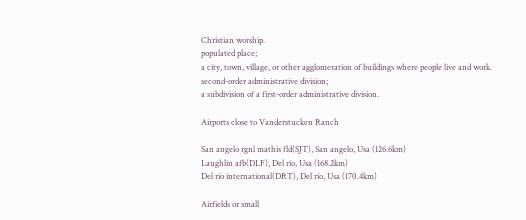Christian worship.
populated place;
a city, town, village, or other agglomeration of buildings where people live and work.
second-order administrative division;
a subdivision of a first-order administrative division.

Airports close to Vanderstucken Ranch

San angelo rgnl mathis fld(SJT), San angelo, Usa (126.6km)
Laughlin afb(DLF), Del rio, Usa (168.2km)
Del rio international(DRT), Del rio, Usa (170.4km)

Airfields or small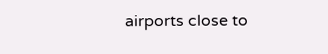airports close to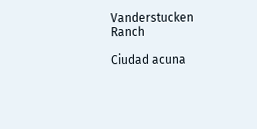Vanderstucken Ranch

Ciudad acuna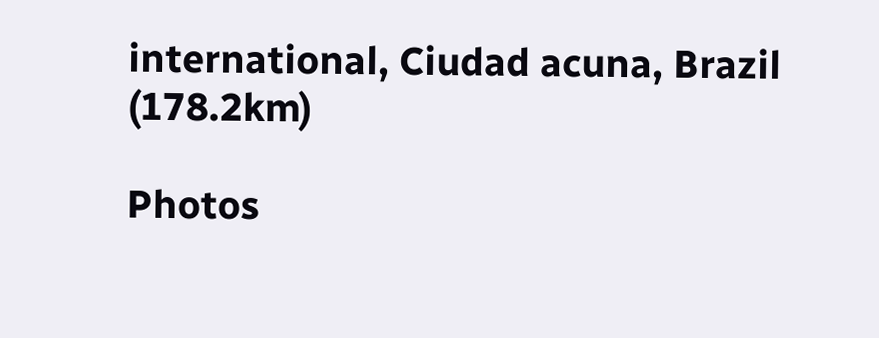international, Ciudad acuna, Brazil (178.2km)

Photos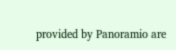provided by Panoramio are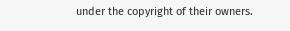under the copyright of their owners.